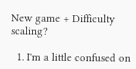New game + Difficulty scaling?

  1. I'm a little confused on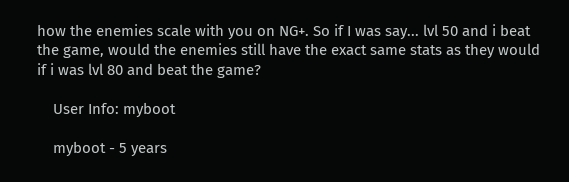how the enemies scale with you on NG+. So if I was say... lvl 50 and i beat the game, would the enemies still have the exact same stats as they would if i was lvl 80 and beat the game?

    User Info: myboot

    myboot - 5 years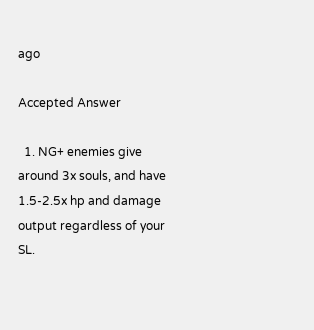ago

Accepted Answer

  1. NG+ enemies give around 3x souls, and have 1.5-2.5x hp and damage output regardless of your SL.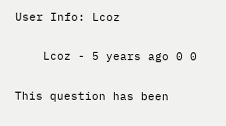User Info: Lcoz

    Lcoz - 5 years ago 0 0

This question has been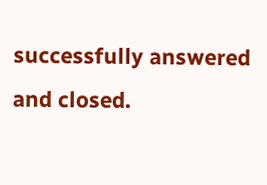successfully answered and closed.